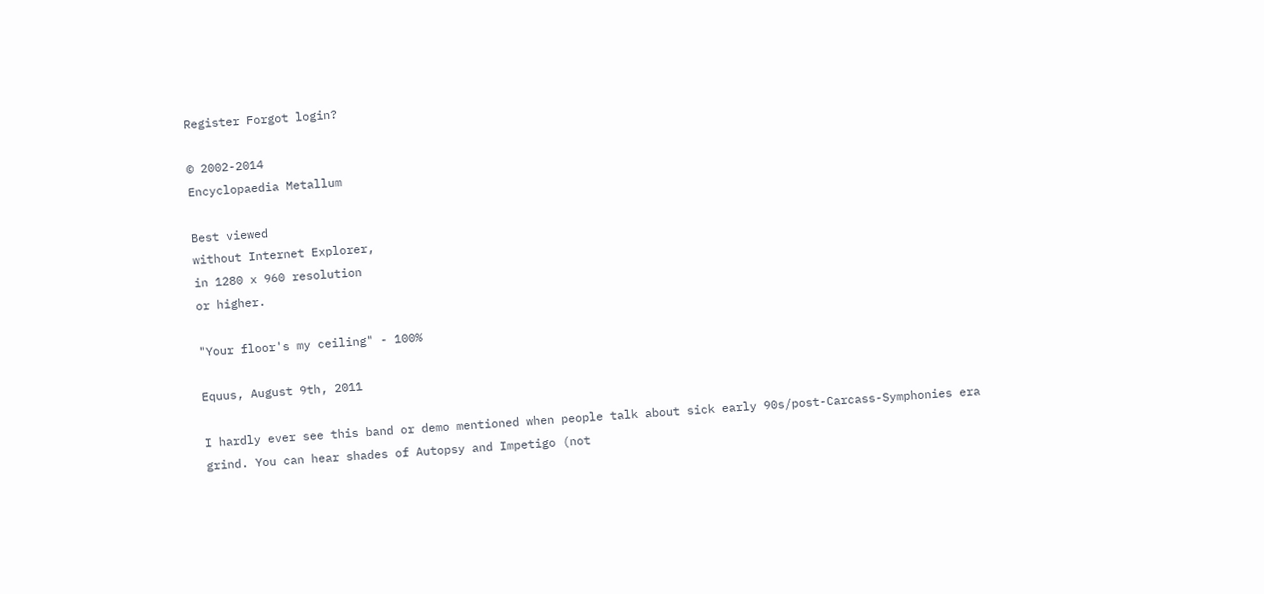Register Forgot login?

© 2002-2014
Encyclopaedia Metallum

Best viewed
without Internet Explorer,
in 1280 x 960 resolution
or higher.

"Your floor's my ceiling" - 100%

Equus, August 9th, 2011

I hardly ever see this band or demo mentioned when people talk about sick early 90s/post-Carcass-Symphonies era grind. You can hear shades of Autopsy and Impetigo (not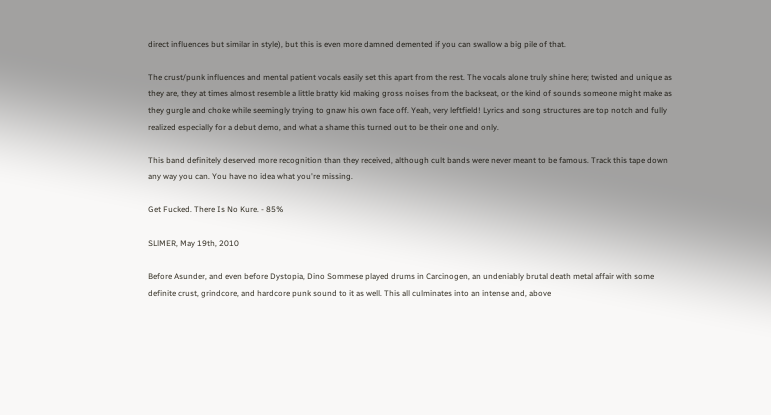direct influences but similar in style), but this is even more damned demented if you can swallow a big pile of that.

The crust/punk influences and mental patient vocals easily set this apart from the rest. The vocals alone truly shine here; twisted and unique as they are, they at times almost resemble a little bratty kid making gross noises from the backseat, or the kind of sounds someone might make as they gurgle and choke while seemingly trying to gnaw his own face off. Yeah, very leftfield! Lyrics and song structures are top notch and fully realized especially for a debut demo, and what a shame this turned out to be their one and only.

This band definitely deserved more recognition than they received, although cult bands were never meant to be famous. Track this tape down any way you can. You have no idea what you're missing.

Get Fucked. There Is No Kure. - 85%

SLlMER, May 19th, 2010

Before Asunder, and even before Dystopia, Dino Sommese played drums in Carcinogen, an undeniably brutal death metal affair with some definite crust, grindcore, and hardcore punk sound to it as well. This all culminates into an intense and, above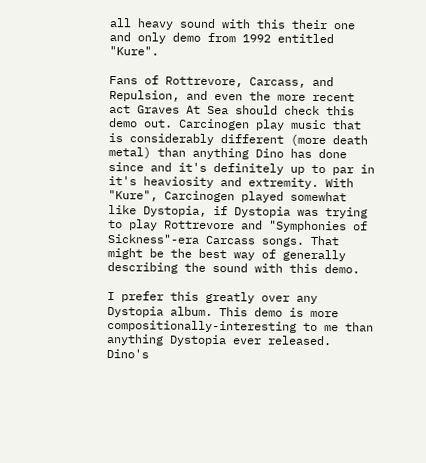all heavy sound with this their one and only demo from 1992 entitled "Kure".

Fans of Rottrevore, Carcass, and Repulsion, and even the more recent act Graves At Sea should check this demo out. Carcinogen play music that is considerably different (more death metal) than anything Dino has done since and it's definitely up to par in it's heaviosity and extremity. With "Kure", Carcinogen played somewhat like Dystopia, if Dystopia was trying to play Rottrevore and "Symphonies of Sickness"-era Carcass songs. That might be the best way of generally describing the sound with this demo.

I prefer this greatly over any Dystopia album. This demo is more compositionally-interesting to me than anything Dystopia ever released. Dino's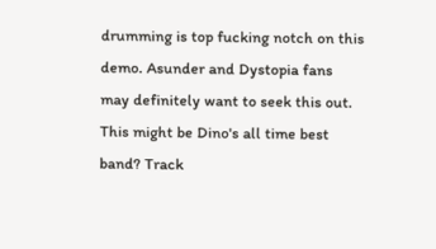drumming is top fucking notch on this demo. Asunder and Dystopia fans may definitely want to seek this out. This might be Dino's all time best band? Track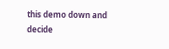this demo down and decide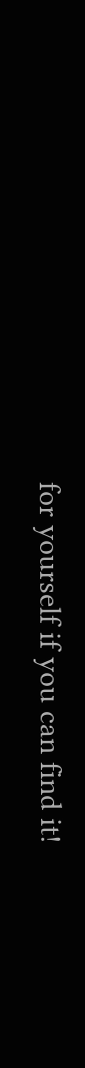for yourself if you can find it!